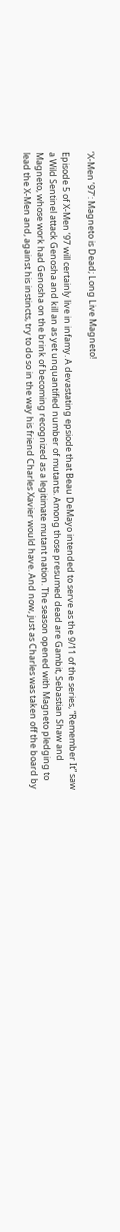‘X-Men ’97’: Magneto is Dead; Long Live Magneto!

Episode 5 of X-Men ’97 will certainly live in infamy. A devastating epsiode that Beau DeMayo intended to serve as the 9/11 of the series, “Remember It” saw a Wild Sentinel attack Genosha and kill an as yet unquantified number of mutants. Among those presumed dead are Gambit, Sebastian Shaw and Magneto, whose work had Genosha on the brink of becoming recognized as a legitimate mutant nation. The season opened with Magneto pledging to lead the X-Men and, against his instincts, try to do so in the way his friend Charles Xavier would have. And now, just as Charles was taken off the board by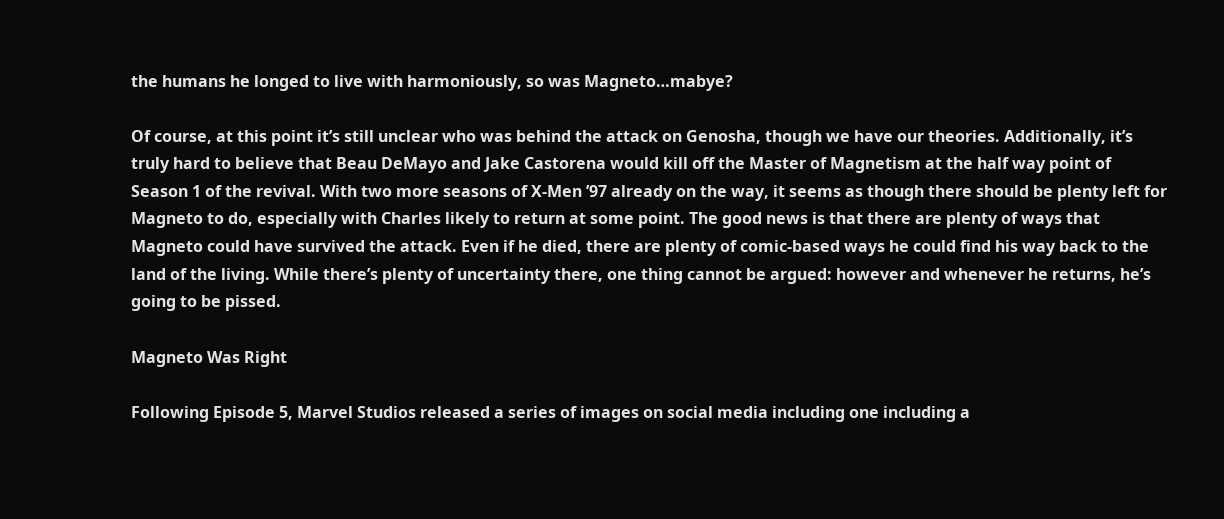the humans he longed to live with harmoniously, so was Magneto…mabye?

Of course, at this point it’s still unclear who was behind the attack on Genosha, though we have our theories. Additionally, it’s truly hard to believe that Beau DeMayo and Jake Castorena would kill off the Master of Magnetism at the half way point of Season 1 of the revival. With two more seasons of X-Men ’97 already on the way, it seems as though there should be plenty left for Magneto to do, especially with Charles likely to return at some point. The good news is that there are plenty of ways that Magneto could have survived the attack. Even if he died, there are plenty of comic-based ways he could find his way back to the land of the living. While there’s plenty of uncertainty there, one thing cannot be argued: however and whenever he returns, he’s going to be pissed.

Magneto Was Right

Following Episode 5, Marvel Studios released a series of images on social media including one including a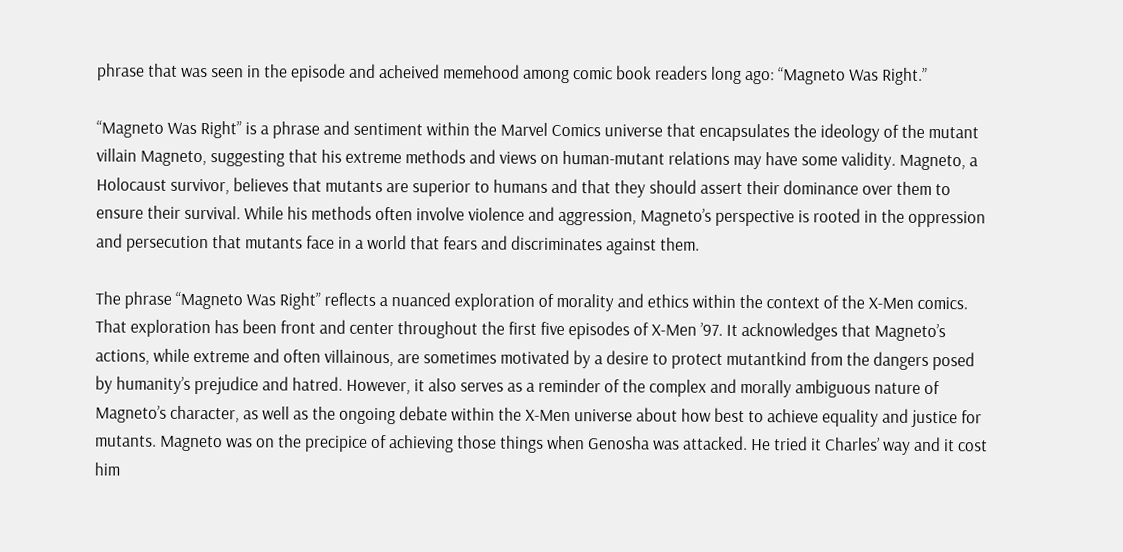phrase that was seen in the episode and acheived memehood among comic book readers long ago: “Magneto Was Right.”

“Magneto Was Right” is a phrase and sentiment within the Marvel Comics universe that encapsulates the ideology of the mutant villain Magneto, suggesting that his extreme methods and views on human-mutant relations may have some validity. Magneto, a Holocaust survivor, believes that mutants are superior to humans and that they should assert their dominance over them to ensure their survival. While his methods often involve violence and aggression, Magneto’s perspective is rooted in the oppression and persecution that mutants face in a world that fears and discriminates against them.

The phrase “Magneto Was Right” reflects a nuanced exploration of morality and ethics within the context of the X-Men comics. That exploration has been front and center throughout the first five episodes of X-Men ’97. It acknowledges that Magneto’s actions, while extreme and often villainous, are sometimes motivated by a desire to protect mutantkind from the dangers posed by humanity’s prejudice and hatred. However, it also serves as a reminder of the complex and morally ambiguous nature of Magneto’s character, as well as the ongoing debate within the X-Men universe about how best to achieve equality and justice for mutants. Magneto was on the precipice of achieving those things when Genosha was attacked. He tried it Charles’ way and it cost him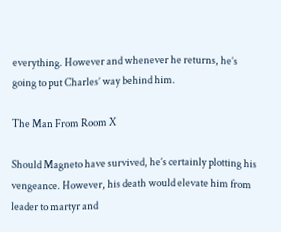everything. However and whenever he returns, he’s going to put Charles’ way behind him.

The Man From Room X

Should Magneto have survived, he’s certainly plotting his vengeance. However, his death would elevate him from leader to martyr and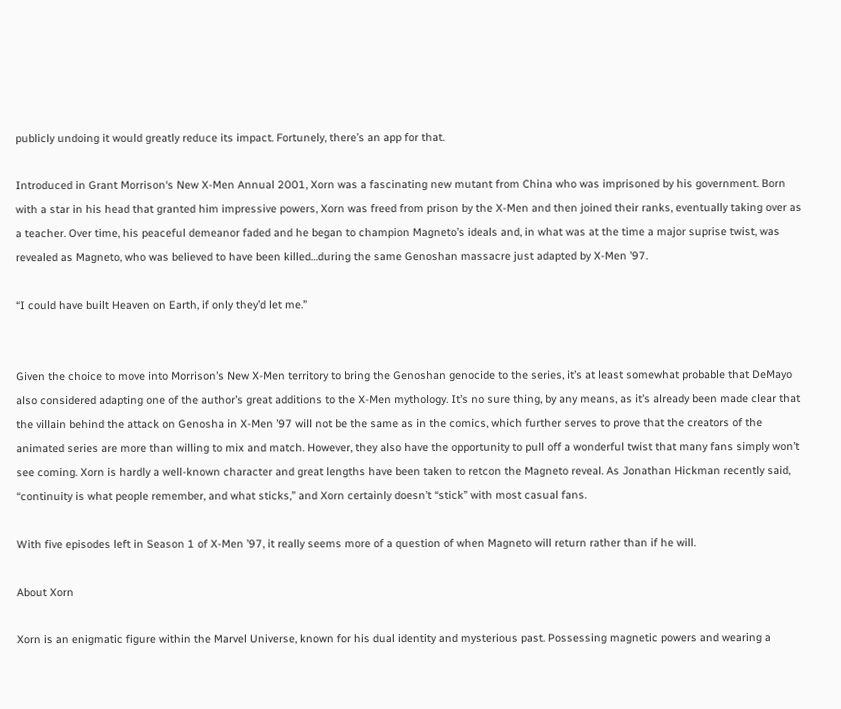publicly undoing it would greatly reduce its impact. Fortunely, there’s an app for that.

Introduced in Grant Morrison‘s New X-Men Annual 2001, Xorn was a fascinating new mutant from China who was imprisoned by his government. Born with a star in his head that granted him impressive powers, Xorn was freed from prison by the X-Men and then joined their ranks, eventually taking over as a teacher. Over time, his peaceful demeanor faded and he began to champion Magneto’s ideals and, in what was at the time a major suprise twist, was revealed as Magneto, who was believed to have been killed…during the same Genoshan massacre just adapted by X-Men ’97.

“I could have built Heaven on Earth, if only they’d let me.”


Given the choice to move into Morrison’s New X-Men territory to bring the Genoshan genocide to the series, it’s at least somewhat probable that DeMayo also considered adapting one of the author’s great additions to the X-Men mythology. It’s no sure thing, by any means, as it’s already been made clear that the villain behind the attack on Genosha in X-Men ’97 will not be the same as in the comics, which further serves to prove that the creators of the animated series are more than willing to mix and match. However, they also have the opportunity to pull off a wonderful twist that many fans simply won’t see coming. Xorn is hardly a well-known character and great lengths have been taken to retcon the Magneto reveal. As Jonathan Hickman recently said, “continuity is what people remember, and what sticks,” and Xorn certainly doesn’t “stick” with most casual fans.

With five episodes left in Season 1 of X-Men ’97, it really seems more of a question of when Magneto will return rather than if he will.

About Xorn

Xorn is an enigmatic figure within the Marvel Universe, known for his dual identity and mysterious past. Possessing magnetic powers and wearing a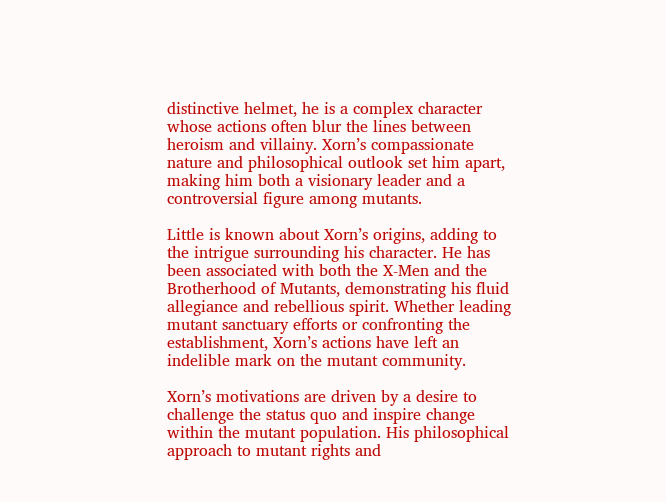distinctive helmet, he is a complex character whose actions often blur the lines between heroism and villainy. Xorn’s compassionate nature and philosophical outlook set him apart, making him both a visionary leader and a controversial figure among mutants.

Little is known about Xorn’s origins, adding to the intrigue surrounding his character. He has been associated with both the X-Men and the Brotherhood of Mutants, demonstrating his fluid allegiance and rebellious spirit. Whether leading mutant sanctuary efforts or confronting the establishment, Xorn’s actions have left an indelible mark on the mutant community.

Xorn’s motivations are driven by a desire to challenge the status quo and inspire change within the mutant population. His philosophical approach to mutant rights and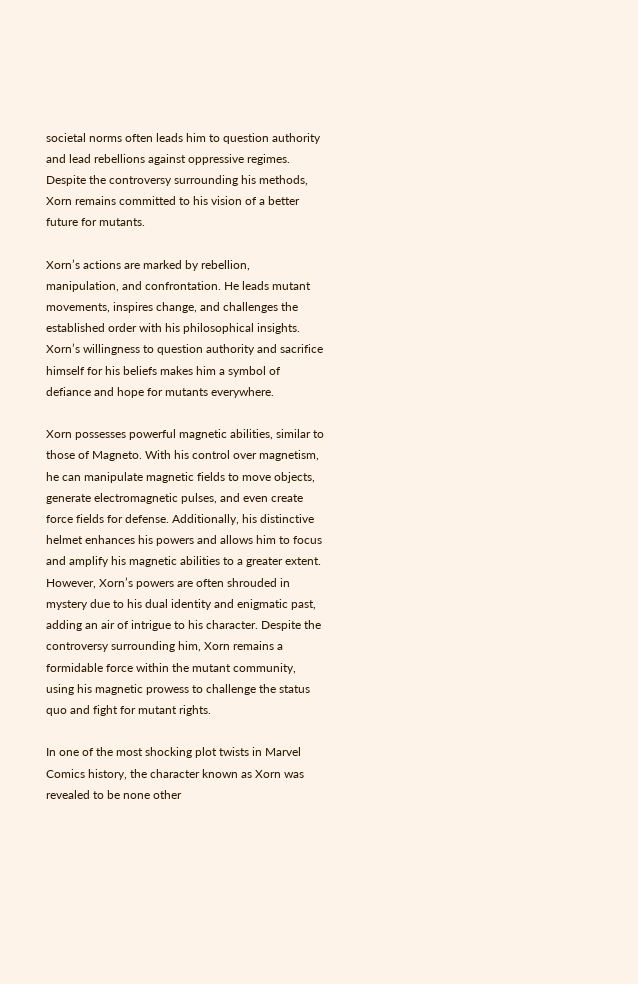societal norms often leads him to question authority and lead rebellions against oppressive regimes. Despite the controversy surrounding his methods, Xorn remains committed to his vision of a better future for mutants.

Xorn’s actions are marked by rebellion, manipulation, and confrontation. He leads mutant movements, inspires change, and challenges the established order with his philosophical insights. Xorn’s willingness to question authority and sacrifice himself for his beliefs makes him a symbol of defiance and hope for mutants everywhere.

Xorn possesses powerful magnetic abilities, similar to those of Magneto. With his control over magnetism, he can manipulate magnetic fields to move objects, generate electromagnetic pulses, and even create force fields for defense. Additionally, his distinctive helmet enhances his powers and allows him to focus and amplify his magnetic abilities to a greater extent. However, Xorn’s powers are often shrouded in mystery due to his dual identity and enigmatic past, adding an air of intrigue to his character. Despite the controversy surrounding him, Xorn remains a formidable force within the mutant community, using his magnetic prowess to challenge the status quo and fight for mutant rights.

In one of the most shocking plot twists in Marvel Comics history, the character known as Xorn was revealed to be none other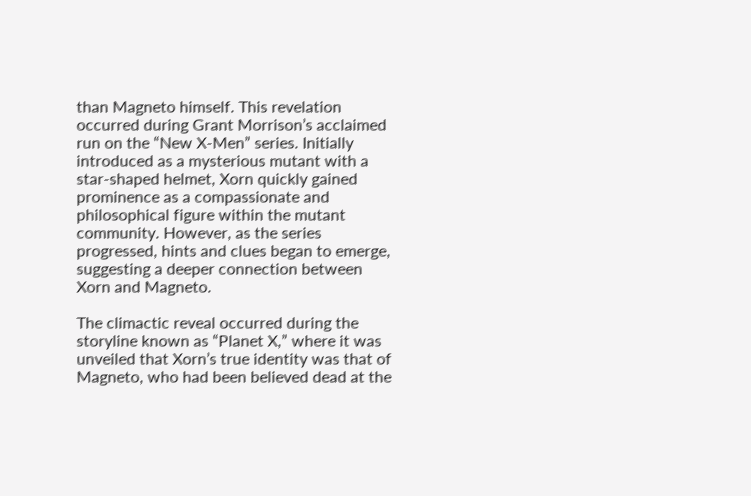than Magneto himself. This revelation occurred during Grant Morrison’s acclaimed run on the “New X-Men” series. Initially introduced as a mysterious mutant with a star-shaped helmet, Xorn quickly gained prominence as a compassionate and philosophical figure within the mutant community. However, as the series progressed, hints and clues began to emerge, suggesting a deeper connection between Xorn and Magneto.

The climactic reveal occurred during the storyline known as “Planet X,” where it was unveiled that Xorn’s true identity was that of Magneto, who had been believed dead at the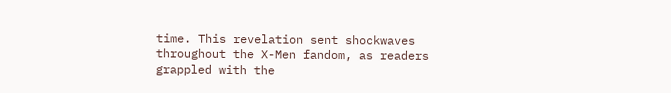time. This revelation sent shockwaves throughout the X-Men fandom, as readers grappled with the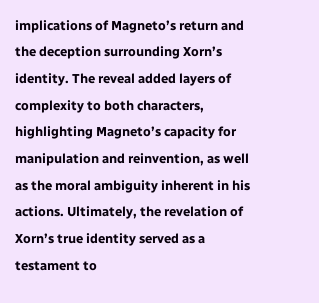implications of Magneto’s return and the deception surrounding Xorn’s identity. The reveal added layers of complexity to both characters, highlighting Magneto’s capacity for manipulation and reinvention, as well as the moral ambiguity inherent in his actions. Ultimately, the revelation of Xorn’s true identity served as a testament to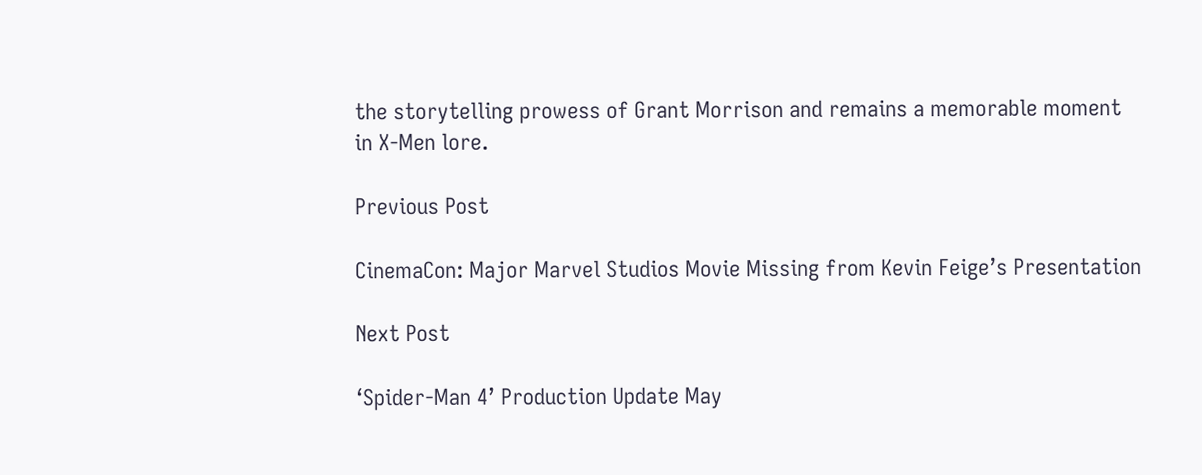the storytelling prowess of Grant Morrison and remains a memorable moment in X-Men lore.

Previous Post

CinemaCon: Major Marvel Studios Movie Missing from Kevin Feige’s Presentation

Next Post

‘Spider-Man 4’ Production Update May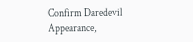Confirm Daredevil Appearance,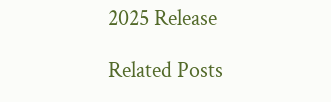2025 Release

Related Posts